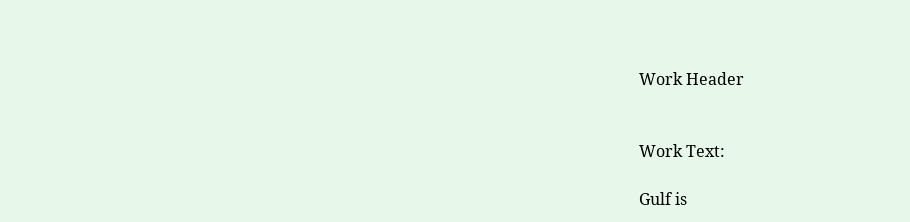Work Header


Work Text:

Gulf is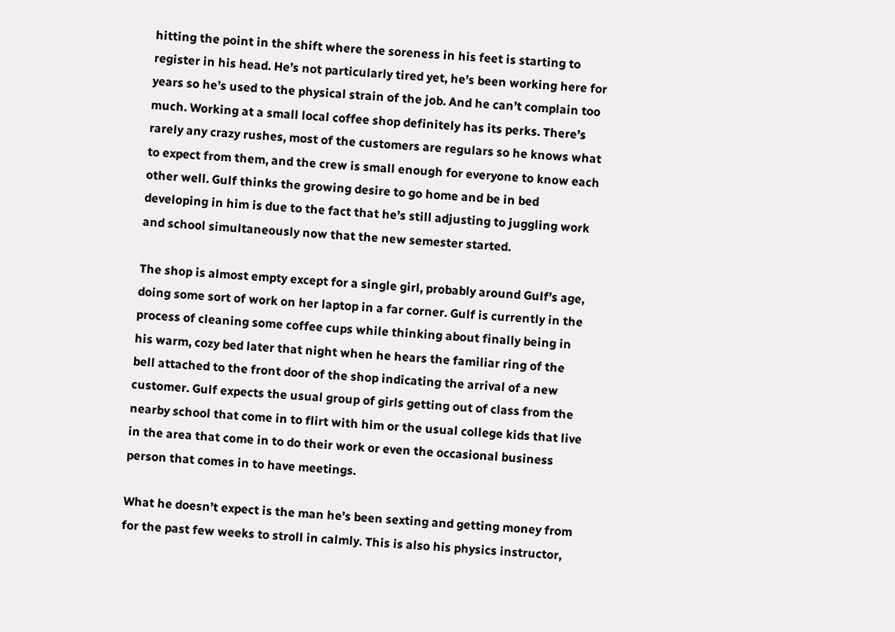hitting the point in the shift where the soreness in his feet is starting to register in his head. He’s not particularly tired yet, he’s been working here for years so he’s used to the physical strain of the job. And he can’t complain too much. Working at a small local coffee shop definitely has its perks. There’s rarely any crazy rushes, most of the customers are regulars so he knows what to expect from them, and the crew is small enough for everyone to know each other well. Gulf thinks the growing desire to go home and be in bed developing in him is due to the fact that he’s still adjusting to juggling work and school simultaneously now that the new semester started.

The shop is almost empty except for a single girl, probably around Gulf’s age, doing some sort of work on her laptop in a far corner. Gulf is currently in the process of cleaning some coffee cups while thinking about finally being in his warm, cozy bed later that night when he hears the familiar ring of the bell attached to the front door of the shop indicating the arrival of a new customer. Gulf expects the usual group of girls getting out of class from the nearby school that come in to flirt with him or the usual college kids that live in the area that come in to do their work or even the occasional business person that comes in to have meetings.

What he doesn’t expect is the man he’s been sexting and getting money from for the past few weeks to stroll in calmly. This is also his physics instructor,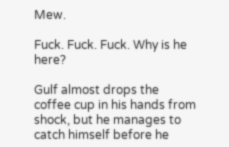Mew.

Fuck. Fuck. Fuck. Why is he here?

Gulf almost drops the coffee cup in his hands from shock, but he manages to catch himself before he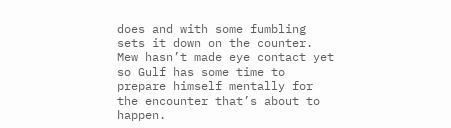does and with some fumbling sets it down on the counter. Mew hasn’t made eye contact yet so Gulf has some time to prepare himself mentally for the encounter that’s about to happen.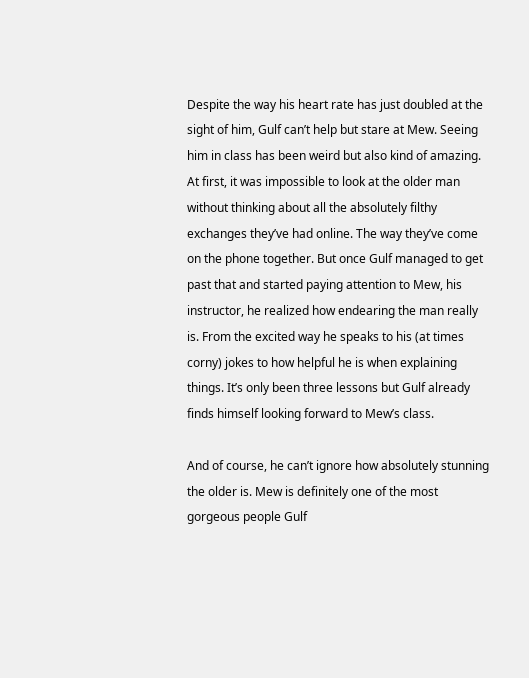Despite the way his heart rate has just doubled at the sight of him, Gulf can’t help but stare at Mew. Seeing him in class has been weird but also kind of amazing. At first, it was impossible to look at the older man without thinking about all the absolutely filthy exchanges they’ve had online. The way they’ve come on the phone together. But once Gulf managed to get past that and started paying attention to Mew, his instructor, he realized how endearing the man really is. From the excited way he speaks to his (at times corny) jokes to how helpful he is when explaining things. It’s only been three lessons but Gulf already finds himself looking forward to Mew’s class.

And of course, he can’t ignore how absolutely stunning the older is. Mew is definitely one of the most gorgeous people Gulf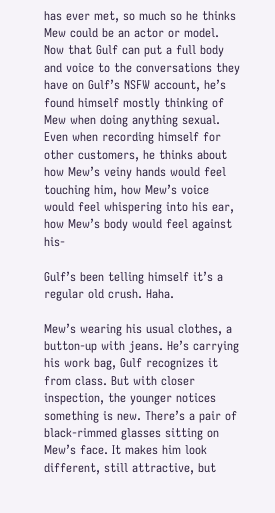has ever met, so much so he thinks Mew could be an actor or model. Now that Gulf can put a full body and voice to the conversations they have on Gulf’s NSFW account, he’s found himself mostly thinking of Mew when doing anything sexual. Even when recording himself for other customers, he thinks about how Mew’s veiny hands would feel touching him, how Mew’s voice would feel whispering into his ear, how Mew’s body would feel against his-

Gulf’s been telling himself it’s a regular old crush. Haha.

Mew’s wearing his usual clothes, a button-up with jeans. He’s carrying his work bag, Gulf recognizes it from class. But with closer inspection, the younger notices something is new. There’s a pair of black-rimmed glasses sitting on Mew’s face. It makes him look different, still attractive, but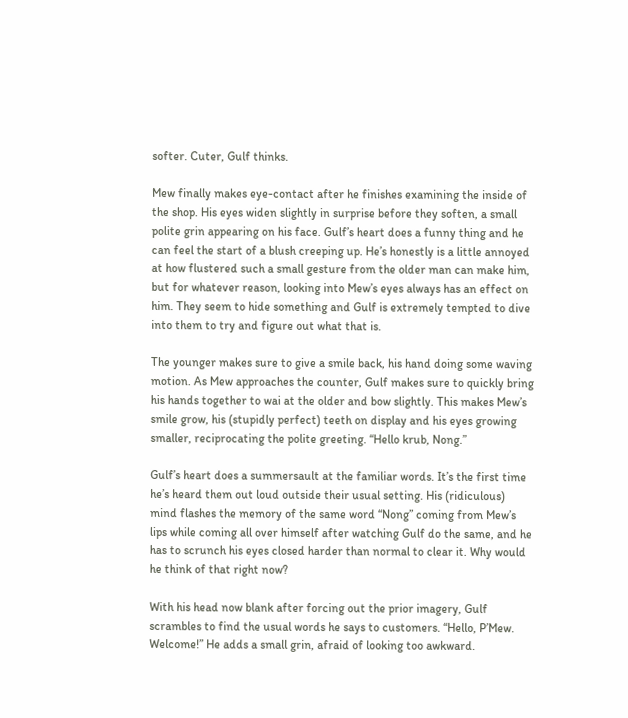softer. Cuter, Gulf thinks.

Mew finally makes eye-contact after he finishes examining the inside of the shop. His eyes widen slightly in surprise before they soften, a small polite grin appearing on his face. Gulf’s heart does a funny thing and he can feel the start of a blush creeping up. He’s honestly is a little annoyed at how flustered such a small gesture from the older man can make him, but for whatever reason, looking into Mew’s eyes always has an effect on him. They seem to hide something and Gulf is extremely tempted to dive into them to try and figure out what that is.

The younger makes sure to give a smile back, his hand doing some waving motion. As Mew approaches the counter, Gulf makes sure to quickly bring his hands together to wai at the older and bow slightly. This makes Mew’s smile grow, his (stupidly perfect) teeth on display and his eyes growing smaller, reciprocating the polite greeting. “Hello krub, Nong.”

Gulf’s heart does a summersault at the familiar words. It’s the first time he’s heard them out loud outside their usual setting. His (ridiculous) mind flashes the memory of the same word “Nong” coming from Mew’s lips while coming all over himself after watching Gulf do the same, and he has to scrunch his eyes closed harder than normal to clear it. Why would he think of that right now?

With his head now blank after forcing out the prior imagery, Gulf scrambles to find the usual words he says to customers. “Hello, P’Mew. Welcome!” He adds a small grin, afraid of looking too awkward.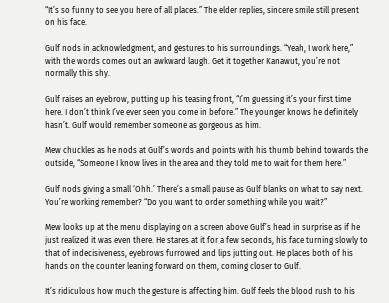“It’s so funny to see you here of all places.” The elder replies, sincere smile still present on his face.

Gulf nods in acknowledgment, and gestures to his surroundings. “Yeah, I work here,” with the words comes out an awkward laugh. Get it together Kanawut, you’re not normally this shy.

Gulf raises an eyebrow, putting up his teasing front, “I’m guessing it’s your first time here. I don’t think I’ve ever seen you come in before.” The younger knows he definitely hasn’t. Gulf would remember someone as gorgeous as him.

Mew chuckles as he nods at Gulf’s words and points with his thumb behind towards the outside, “Someone I know lives in the area and they told me to wait for them here.”

Gulf nods giving a small ‘Ohh.’ There’s a small pause as Gulf blanks on what to say next. You’re working remember? “Do you want to order something while you wait?”

Mew looks up at the menu displaying on a screen above Gulf’s head in surprise as if he just realized it was even there. He stares at it for a few seconds, his face turning slowly to that of indecisiveness, eyebrows furrowed and lips jutting out. He places both of his hands on the counter leaning forward on them, coming closer to Gulf.

It’s ridiculous how much the gesture is affecting him. Gulf feels the blood rush to his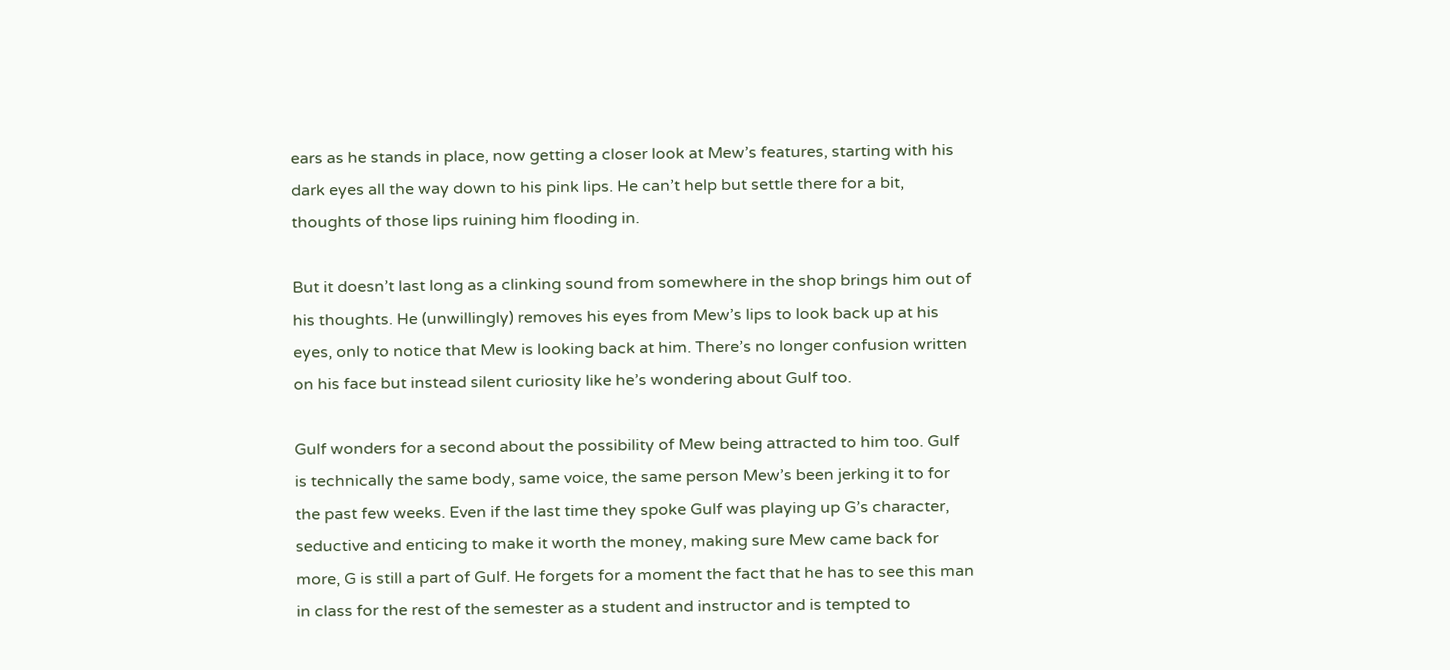ears as he stands in place, now getting a closer look at Mew’s features, starting with his dark eyes all the way down to his pink lips. He can’t help but settle there for a bit, thoughts of those lips ruining him flooding in.

But it doesn’t last long as a clinking sound from somewhere in the shop brings him out of his thoughts. He (unwillingly) removes his eyes from Mew’s lips to look back up at his eyes, only to notice that Mew is looking back at him. There’s no longer confusion written on his face but instead silent curiosity like he’s wondering about Gulf too.

Gulf wonders for a second about the possibility of Mew being attracted to him too. Gulf is technically the same body, same voice, the same person Mew’s been jerking it to for the past few weeks. Even if the last time they spoke Gulf was playing up G’s character, seductive and enticing to make it worth the money, making sure Mew came back for more, G is still a part of Gulf. He forgets for a moment the fact that he has to see this man in class for the rest of the semester as a student and instructor and is tempted to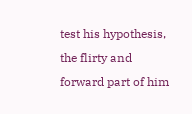test his hypothesis, the flirty and forward part of him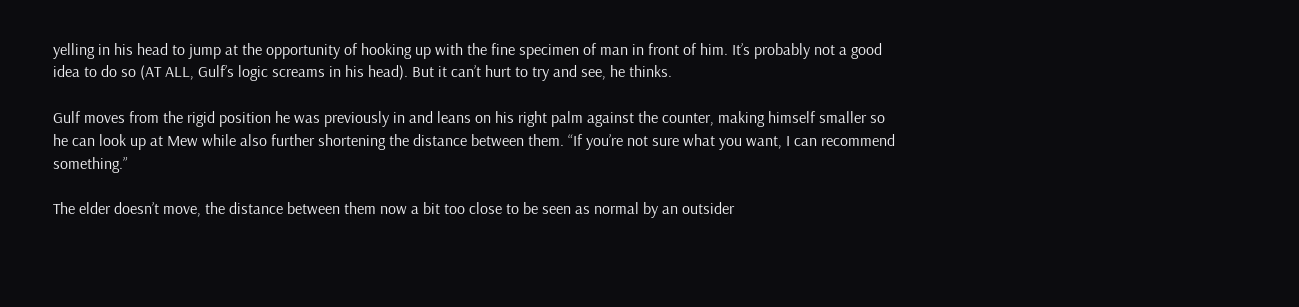yelling in his head to jump at the opportunity of hooking up with the fine specimen of man in front of him. It’s probably not a good idea to do so (AT ALL, Gulf’s logic screams in his head). But it can’t hurt to try and see, he thinks.

Gulf moves from the rigid position he was previously in and leans on his right palm against the counter, making himself smaller so he can look up at Mew while also further shortening the distance between them. “If you’re not sure what you want, I can recommend something.”

The elder doesn’t move, the distance between them now a bit too close to be seen as normal by an outsider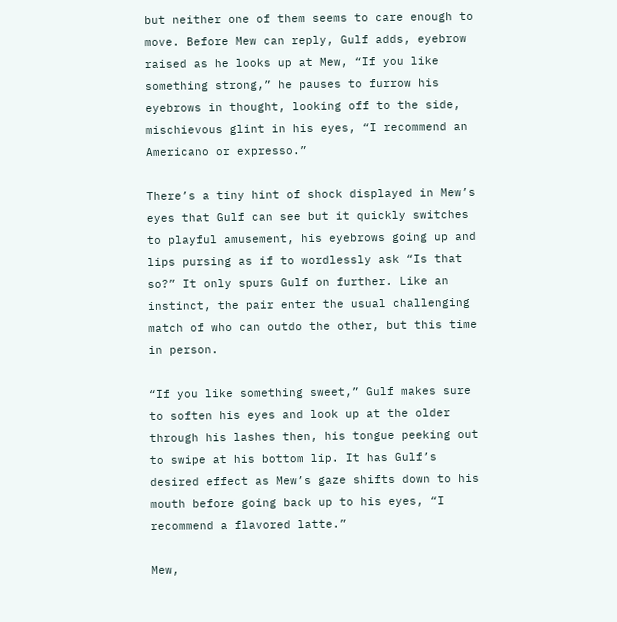but neither one of them seems to care enough to move. Before Mew can reply, Gulf adds, eyebrow raised as he looks up at Mew, “If you like something strong,” he pauses to furrow his eyebrows in thought, looking off to the side, mischievous glint in his eyes, “I recommend an Americano or expresso.”

There’s a tiny hint of shock displayed in Mew’s eyes that Gulf can see but it quickly switches to playful amusement, his eyebrows going up and lips pursing as if to wordlessly ask “Is that so?” It only spurs Gulf on further. Like an instinct, the pair enter the usual challenging match of who can outdo the other, but this time in person.

“If you like something sweet,” Gulf makes sure to soften his eyes and look up at the older through his lashes then, his tongue peeking out to swipe at his bottom lip. It has Gulf’s desired effect as Mew’s gaze shifts down to his mouth before going back up to his eyes, “I recommend a flavored latte.”

Mew,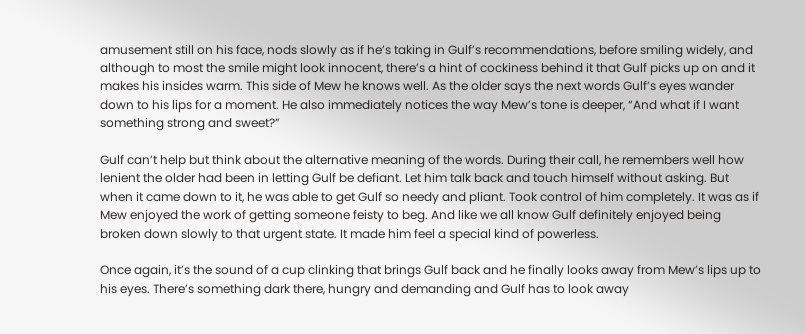amusement still on his face, nods slowly as if he’s taking in Gulf’s recommendations, before smiling widely, and although to most the smile might look innocent, there’s a hint of cockiness behind it that Gulf picks up on and it makes his insides warm. This side of Mew he knows well. As the older says the next words Gulf’s eyes wander down to his lips for a moment. He also immediately notices the way Mew’s tone is deeper, “And what if I want something strong and sweet?”

Gulf can’t help but think about the alternative meaning of the words. During their call, he remembers well how lenient the older had been in letting Gulf be defiant. Let him talk back and touch himself without asking. But when it came down to it, he was able to get Gulf so needy and pliant. Took control of him completely. It was as if Mew enjoyed the work of getting someone feisty to beg. And like we all know Gulf definitely enjoyed being broken down slowly to that urgent state. It made him feel a special kind of powerless.

Once again, it’s the sound of a cup clinking that brings Gulf back and he finally looks away from Mew’s lips up to his eyes. There’s something dark there, hungry and demanding and Gulf has to look away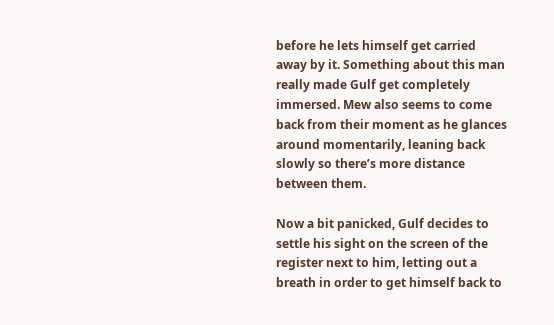before he lets himself get carried away by it. Something about this man really made Gulf get completely immersed. Mew also seems to come back from their moment as he glances around momentarily, leaning back slowly so there’s more distance between them.

Now a bit panicked, Gulf decides to settle his sight on the screen of the register next to him, letting out a breath in order to get himself back to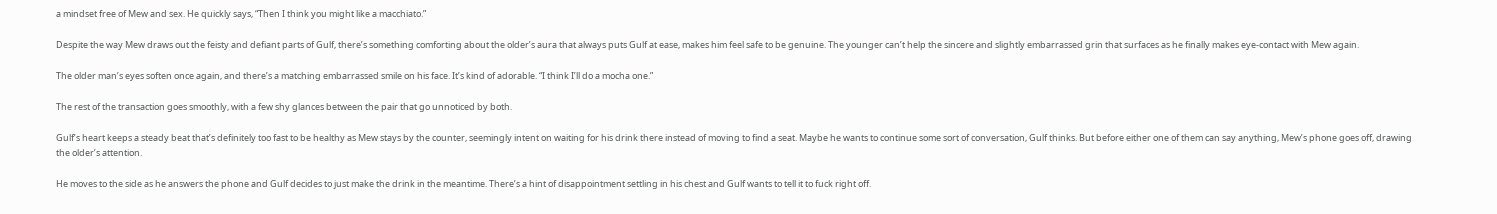a mindset free of Mew and sex. He quickly says, “Then I think you might like a macchiato.”

Despite the way Mew draws out the feisty and defiant parts of Gulf, there’s something comforting about the older’s aura that always puts Gulf at ease, makes him feel safe to be genuine. The younger can’t help the sincere and slightly embarrassed grin that surfaces as he finally makes eye-contact with Mew again.

The older man’s eyes soften once again, and there’s a matching embarrassed smile on his face. It’s kind of adorable. “I think I’ll do a mocha one.”

The rest of the transaction goes smoothly, with a few shy glances between the pair that go unnoticed by both.

Gulf’s heart keeps a steady beat that’s definitely too fast to be healthy as Mew stays by the counter, seemingly intent on waiting for his drink there instead of moving to find a seat. Maybe he wants to continue some sort of conversation, Gulf thinks. But before either one of them can say anything, Mew’s phone goes off, drawing the older’s attention.

He moves to the side as he answers the phone and Gulf decides to just make the drink in the meantime. There’s a hint of disappointment settling in his chest and Gulf wants to tell it to fuck right off.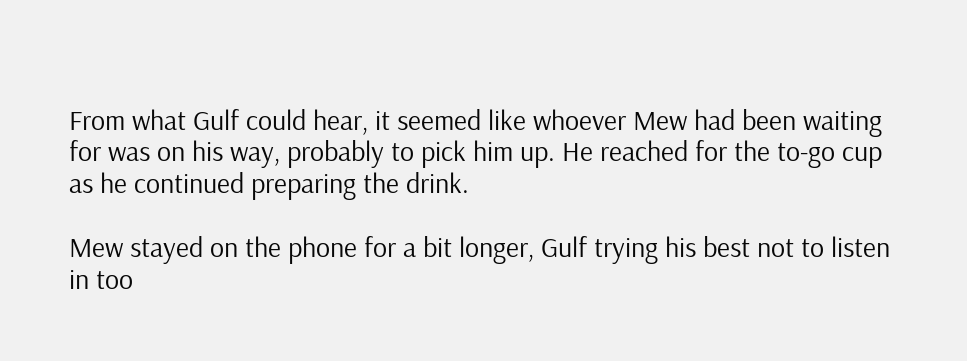From what Gulf could hear, it seemed like whoever Mew had been waiting for was on his way, probably to pick him up. He reached for the to-go cup as he continued preparing the drink.

Mew stayed on the phone for a bit longer, Gulf trying his best not to listen in too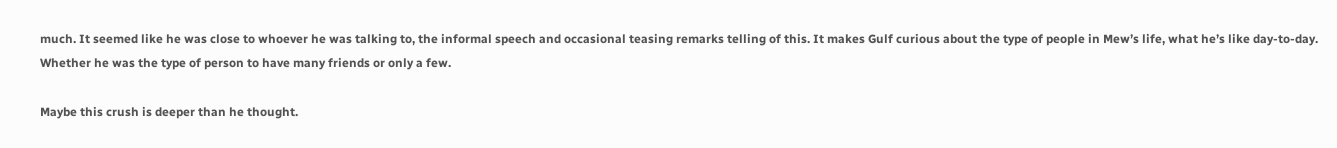much. It seemed like he was close to whoever he was talking to, the informal speech and occasional teasing remarks telling of this. It makes Gulf curious about the type of people in Mew’s life, what he’s like day-to-day. Whether he was the type of person to have many friends or only a few.

Maybe this crush is deeper than he thought.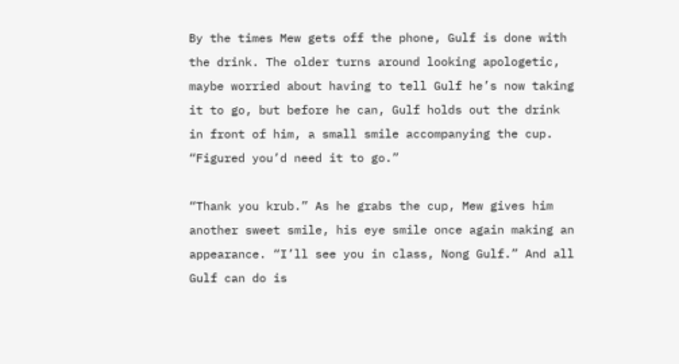By the times Mew gets off the phone, Gulf is done with the drink. The older turns around looking apologetic, maybe worried about having to tell Gulf he’s now taking it to go, but before he can, Gulf holds out the drink in front of him, a small smile accompanying the cup. “Figured you’d need it to go.”

“Thank you krub.” As he grabs the cup, Mew gives him another sweet smile, his eye smile once again making an appearance. “I’ll see you in class, Nong Gulf.” And all Gulf can do is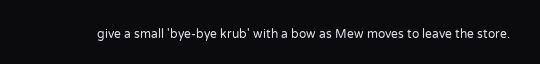give a small 'bye-bye krub' with a bow as Mew moves to leave the store.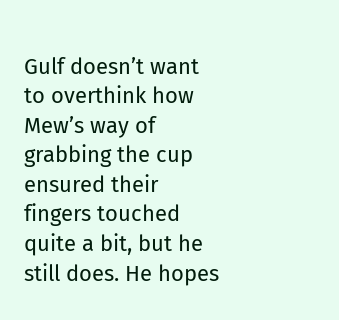Gulf doesn’t want to overthink how Mew’s way of grabbing the cup ensured their fingers touched quite a bit, but he still does. He hopes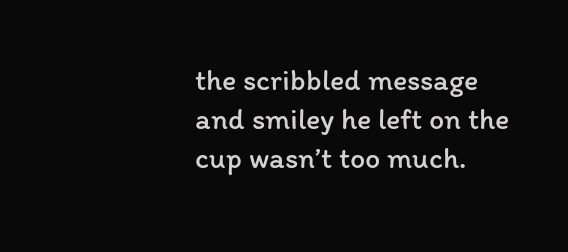the scribbled message and smiley he left on the cup wasn’t too much.